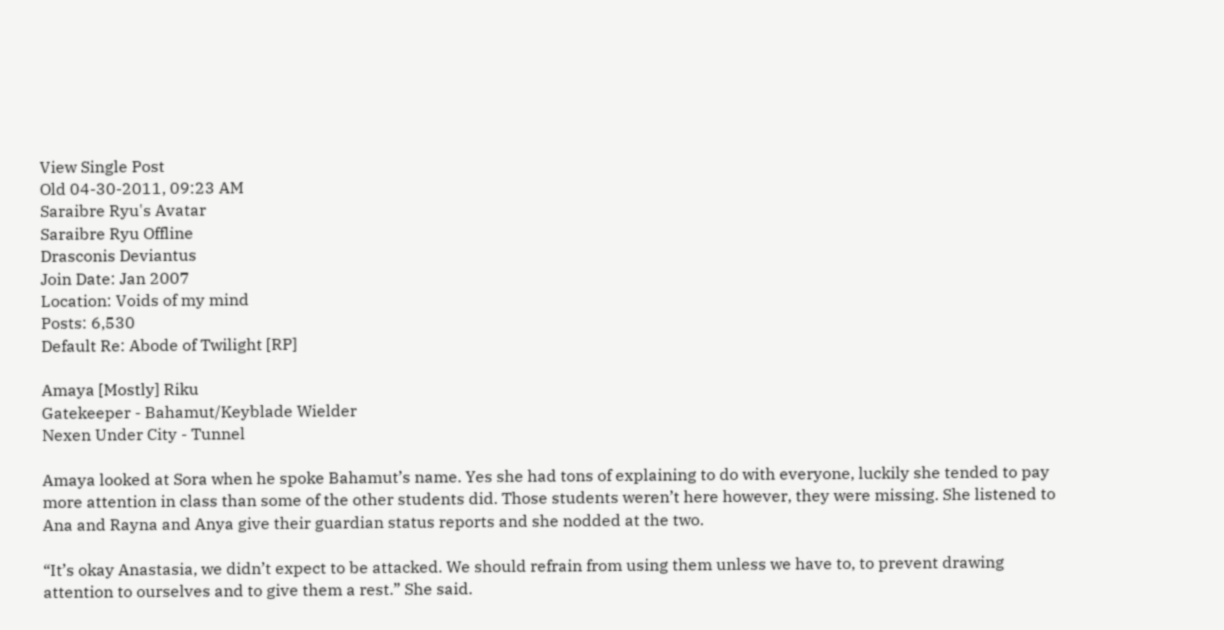View Single Post
Old 04-30-2011, 09:23 AM
Saraibre Ryu's Avatar
Saraibre Ryu Offline
Drasconis Deviantus
Join Date: Jan 2007
Location: Voids of my mind
Posts: 6,530
Default Re: Abode of Twilight [RP]

Amaya [Mostly] Riku
Gatekeeper - Bahamut/Keyblade Wielder
Nexen Under City - Tunnel

Amaya looked at Sora when he spoke Bahamut’s name. Yes she had tons of explaining to do with everyone, luckily she tended to pay more attention in class than some of the other students did. Those students weren’t here however, they were missing. She listened to Ana and Rayna and Anya give their guardian status reports and she nodded at the two.

“It’s okay Anastasia, we didn’t expect to be attacked. We should refrain from using them unless we have to, to prevent drawing attention to ourselves and to give them a rest.” She said.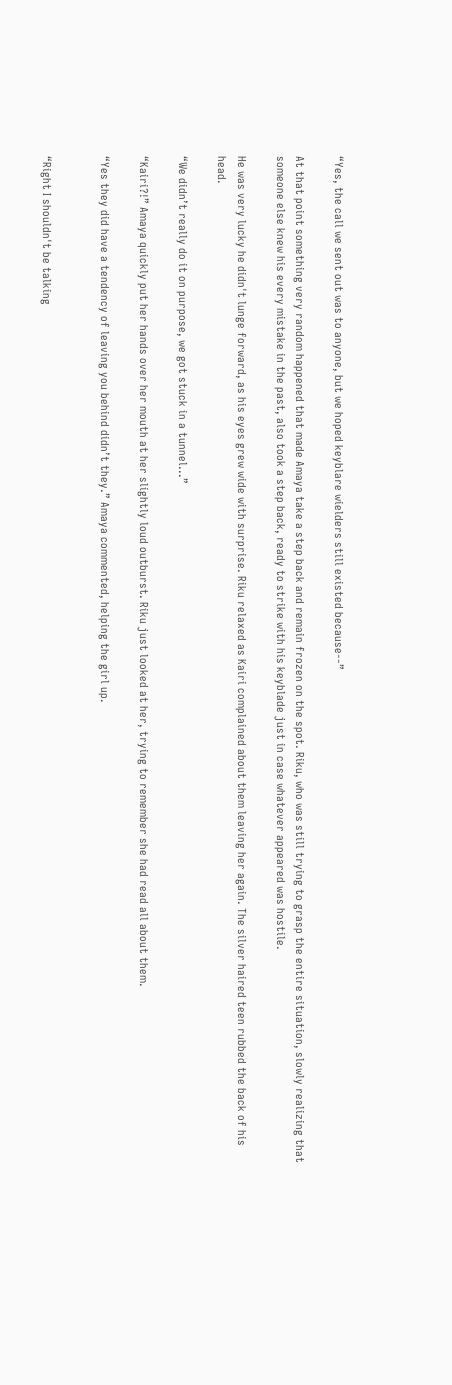“Yes, the call we sent out was to anyone, but we hoped keyblare wielders still existed because--”

At that point something very random happened that made Amaya take a step back and remain frozen on the spot. Riku, who was still trying to grasp the entire situation, slowly realizing that someone else knew his every mistake in the past, also took a step back, ready to strike with his keyblade just in case whatever appeared was hostile.

He was very lucky he didn't lunge forward, as his eyes grew wide with surprise. Riku relaxed as Kairi complained about them leaving her again. The silver haired teen rubbed the back of his head.

“We didn’t really do it on purpose, we got stuck in a tunnel...”

“Kairi?!” Amaya quickly put her hands over her mouth at her slightly loud outburst. Riku just looked at her, trying to remember she had read all about them.

“Yes they did have a tendency of leaving you behind didn’t they.” Amaya commented, helping the girl up.


“Right I shouldn't be talking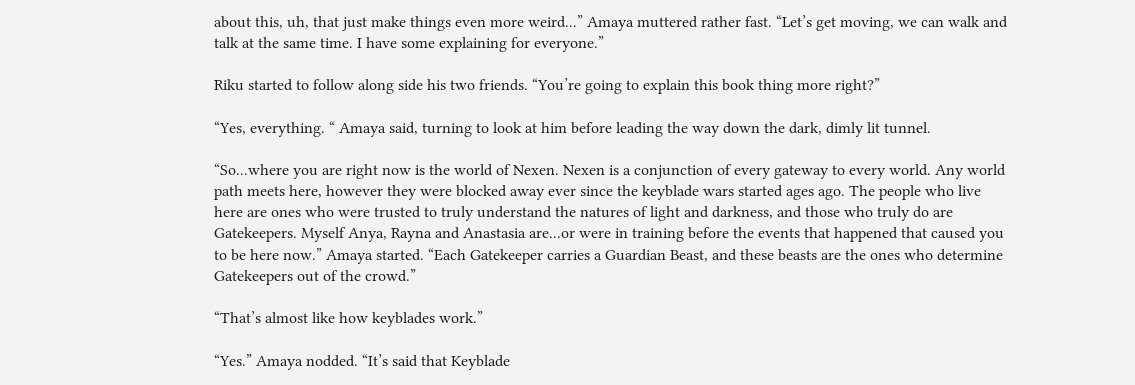about this, uh, that just make things even more weird...” Amaya muttered rather fast. “Let’s get moving, we can walk and talk at the same time. I have some explaining for everyone.”

Riku started to follow along side his two friends. “You’re going to explain this book thing more right?”

“Yes, everything. “ Amaya said, turning to look at him before leading the way down the dark, dimly lit tunnel.

“So...where you are right now is the world of Nexen. Nexen is a conjunction of every gateway to every world. Any world path meets here, however they were blocked away ever since the keyblade wars started ages ago. The people who live here are ones who were trusted to truly understand the natures of light and darkness, and those who truly do are Gatekeepers. Myself Anya, Rayna and Anastasia are...or were in training before the events that happened that caused you to be here now.” Amaya started. “Each Gatekeeper carries a Guardian Beast, and these beasts are the ones who determine Gatekeepers out of the crowd.”

“That’s almost like how keyblades work.”

“Yes.” Amaya nodded. “It’s said that Keyblade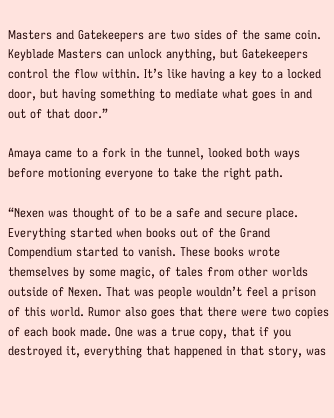Masters and Gatekeepers are two sides of the same coin. Keyblade Masters can unlock anything, but Gatekeepers control the flow within. It’s like having a key to a locked door, but having something to mediate what goes in and out of that door.”

Amaya came to a fork in the tunnel, looked both ways before motioning everyone to take the right path.

“Nexen was thought of to be a safe and secure place. Everything started when books out of the Grand Compendium started to vanish. These books wrote themselves by some magic, of tales from other worlds outside of Nexen. That was people wouldn’t feel a prison of this world. Rumor also goes that there were two copies of each book made. One was a true copy, that if you destroyed it, everything that happened in that story, was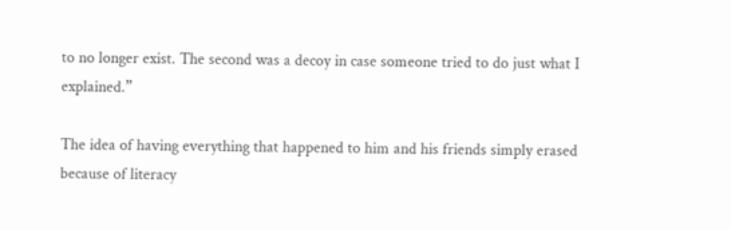to no longer exist. The second was a decoy in case someone tried to do just what I explained.”

The idea of having everything that happened to him and his friends simply erased because of literacy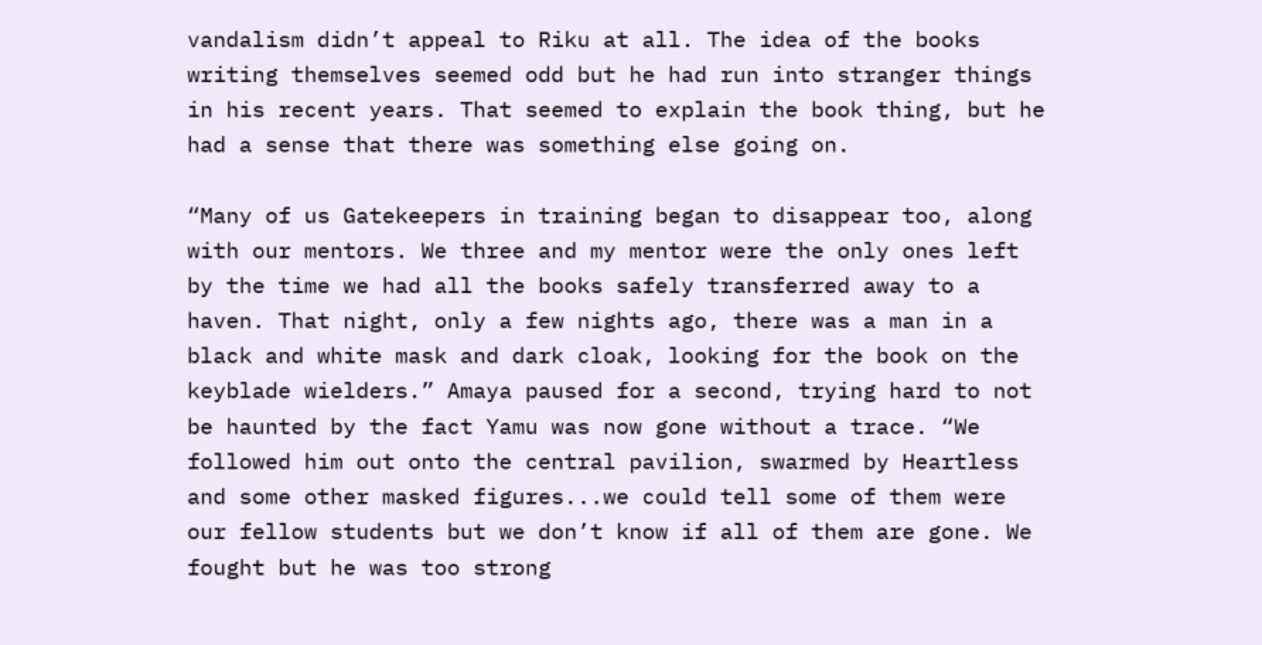vandalism didn’t appeal to Riku at all. The idea of the books writing themselves seemed odd but he had run into stranger things in his recent years. That seemed to explain the book thing, but he had a sense that there was something else going on.

“Many of us Gatekeepers in training began to disappear too, along with our mentors. We three and my mentor were the only ones left by the time we had all the books safely transferred away to a haven. That night, only a few nights ago, there was a man in a black and white mask and dark cloak, looking for the book on the keyblade wielders.” Amaya paused for a second, trying hard to not be haunted by the fact Yamu was now gone without a trace. “We followed him out onto the central pavilion, swarmed by Heartless and some other masked figures...we could tell some of them were our fellow students but we don’t know if all of them are gone. We fought but he was too strong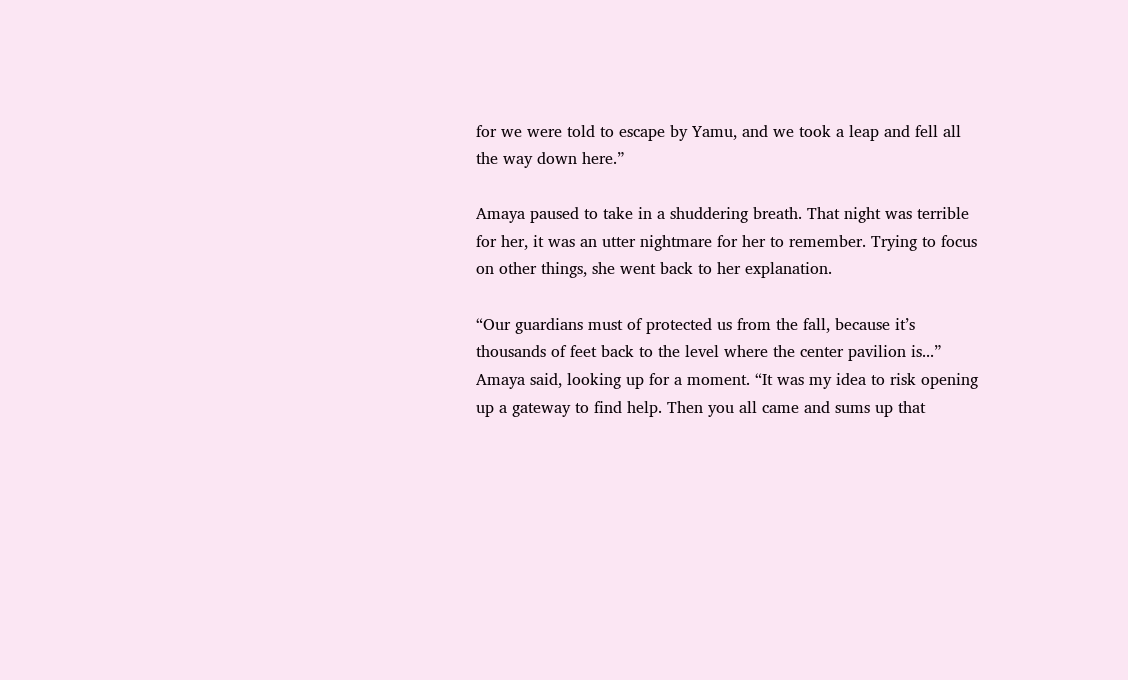for we were told to escape by Yamu, and we took a leap and fell all the way down here.”

Amaya paused to take in a shuddering breath. That night was terrible for her, it was an utter nightmare for her to remember. Trying to focus on other things, she went back to her explanation.

“Our guardians must of protected us from the fall, because it’s thousands of feet back to the level where the center pavilion is...” Amaya said, looking up for a moment. “It was my idea to risk opening up a gateway to find help. Then you all came and sums up that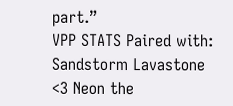part.”
VPP STATS Paired with: Sandstorm Lavastone <3 Neon the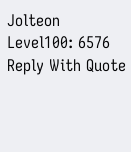Jolteon Level100: 6576
Reply With Quote